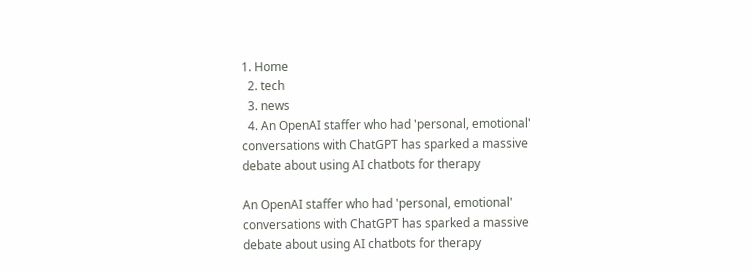1. Home
  2. tech
  3. news
  4. An OpenAI staffer who had 'personal, emotional' conversations with ChatGPT has sparked a massive debate about using AI chatbots for therapy

An OpenAI staffer who had 'personal, emotional' conversations with ChatGPT has sparked a massive debate about using AI chatbots for therapy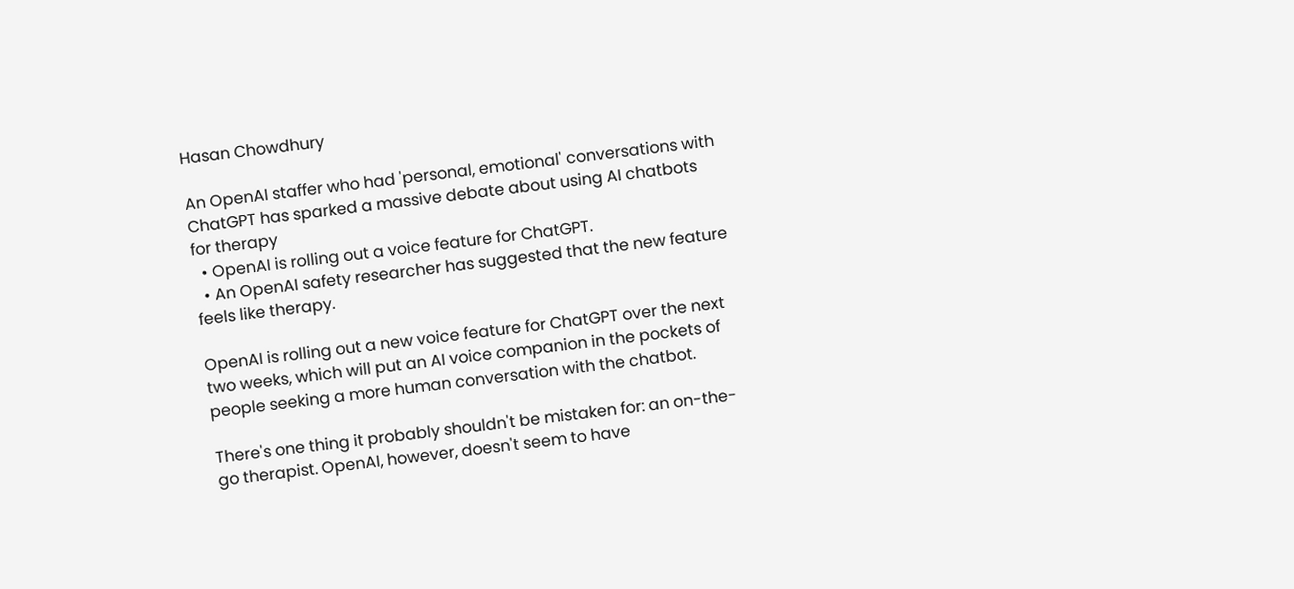Hasan Chowdhury

An OpenAI staffer who had 'personal, emotional' conversations with ChatGPT has sparked a massive debate about using AI chatbots for therapy
  • OpenAI is rolling out a voice feature for ChatGPT.
  • An OpenAI safety researcher has suggested that the new feature feels like therapy.

OpenAI is rolling out a new voice feature for ChatGPT over the next two weeks, which will put an AI voice companion in the pockets of people seeking a more human conversation with the chatbot.

There's one thing it probably shouldn't be mistaken for: an on-the-go therapist. OpenAI, however, doesn't seem to have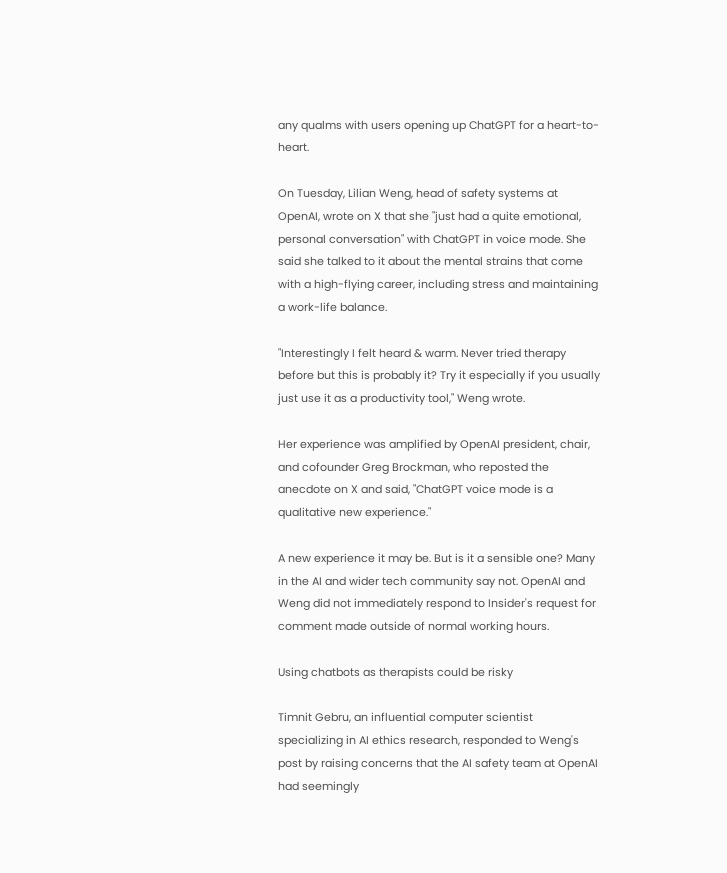any qualms with users opening up ChatGPT for a heart-to-heart.

On Tuesday, Lilian Weng, head of safety systems at OpenAI, wrote on X that she "just had a quite emotional, personal conversation" with ChatGPT in voice mode. She said she talked to it about the mental strains that come with a high-flying career, including stress and maintaining a work-life balance.

"Interestingly I felt heard & warm. Never tried therapy before but this is probably it? Try it especially if you usually just use it as a productivity tool," Weng wrote.

Her experience was amplified by OpenAI president, chair, and cofounder Greg Brockman, who reposted the anecdote on X and said, "ChatGPT voice mode is a qualitative new experience."

A new experience it may be. But is it a sensible one? Many in the AI and wider tech community say not. OpenAI and Weng did not immediately respond to Insider's request for comment made outside of normal working hours.

Using chatbots as therapists could be risky

Timnit Gebru, an influential computer scientist specializing in AI ethics research, responded to Weng's post by raising concerns that the AI safety team at OpenAI had seemingly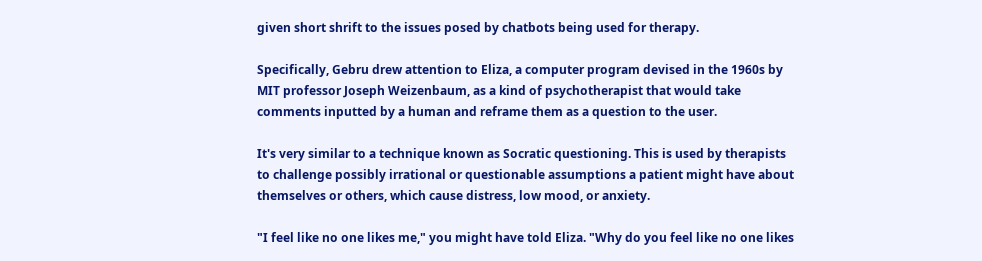given short shrift to the issues posed by chatbots being used for therapy.

Specifically, Gebru drew attention to Eliza, a computer program devised in the 1960s by MIT professor Joseph Weizenbaum, as a kind of psychotherapist that would take comments inputted by a human and reframe them as a question to the user.

It's very similar to a technique known as Socratic questioning. This is used by therapists to challenge possibly irrational or questionable assumptions a patient might have about themselves or others, which cause distress, low mood, or anxiety.

"I feel like no one likes me," you might have told Eliza. "Why do you feel like no one likes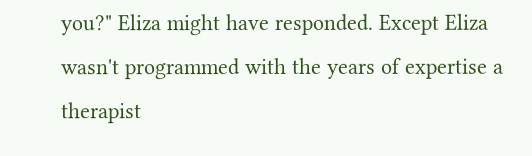you?" Eliza might have responded. Except Eliza wasn't programmed with the years of expertise a therapist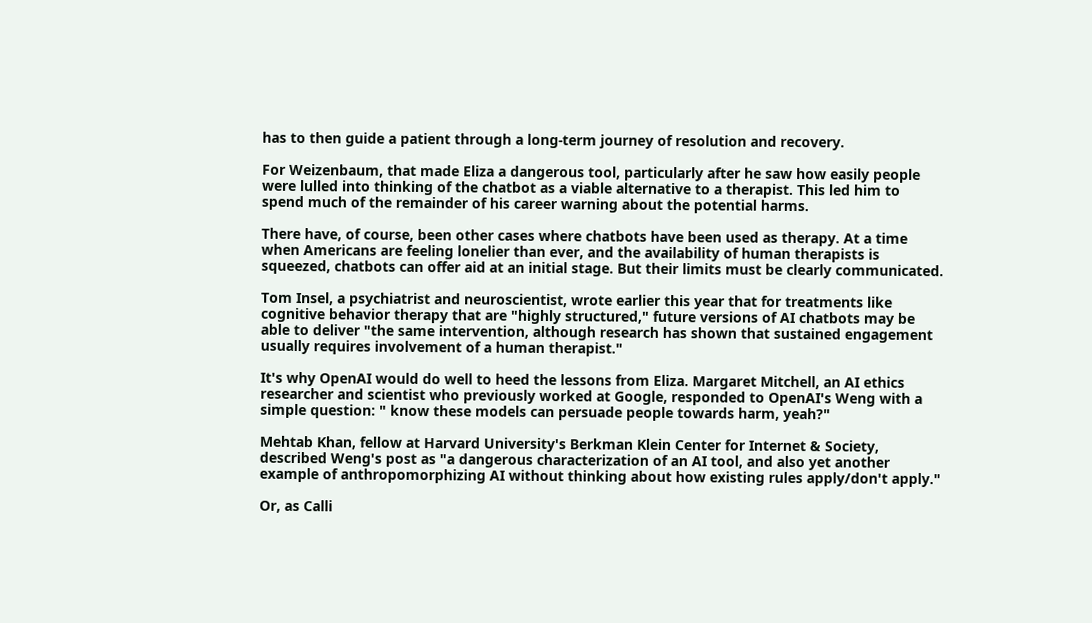has to then guide a patient through a long-term journey of resolution and recovery.

For Weizenbaum, that made Eliza a dangerous tool, particularly after he saw how easily people were lulled into thinking of the chatbot as a viable alternative to a therapist. This led him to spend much of the remainder of his career warning about the potential harms.

There have, of course, been other cases where chatbots have been used as therapy. At a time when Americans are feeling lonelier than ever, and the availability of human therapists is squeezed, chatbots can offer aid at an initial stage. But their limits must be clearly communicated.

Tom Insel, a psychiatrist and neuroscientist, wrote earlier this year that for treatments like cognitive behavior therapy that are "highly structured," future versions of AI chatbots may be able to deliver "the same intervention, although research has shown that sustained engagement usually requires involvement of a human therapist."

It's why OpenAI would do well to heed the lessons from Eliza. Margaret Mitchell, an AI ethics researcher and scientist who previously worked at Google, responded to OpenAI's Weng with a simple question: " know these models can persuade people towards harm, yeah?"

Mehtab Khan, fellow at Harvard University's Berkman Klein Center for Internet & Society, described Weng's post as "a dangerous characterization of an AI tool, and also yet another example of anthropomorphizing AI without thinking about how existing rules apply/don't apply."

Or, as Calli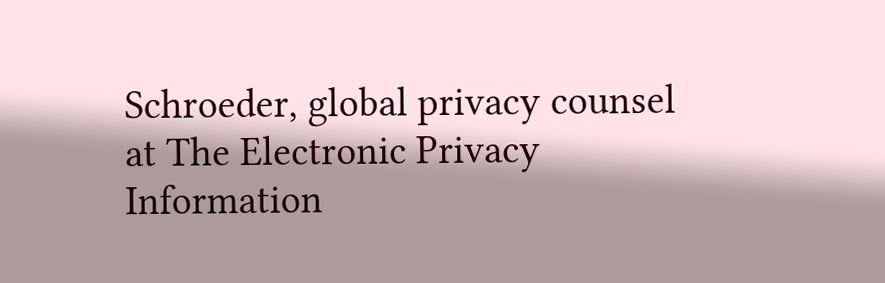Schroeder, global privacy counsel at The Electronic Privacy Information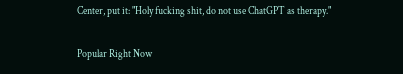Center, put it: "Holy fucking shit, do not use ChatGPT as therapy."

Popular Right Now